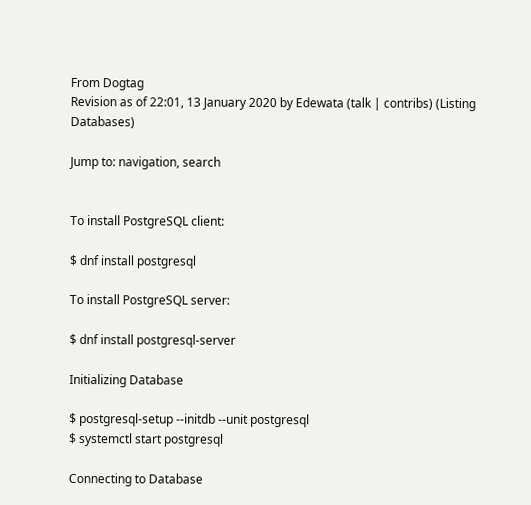From Dogtag
Revision as of 22:01, 13 January 2020 by Edewata (talk | contribs) (Listing Databases)

Jump to: navigation, search


To install PostgreSQL client:

$ dnf install postgresql

To install PostgreSQL server:

$ dnf install postgresql-server

Initializing Database

$ postgresql-setup --initdb --unit postgresql
$ systemctl start postgresql

Connecting to Database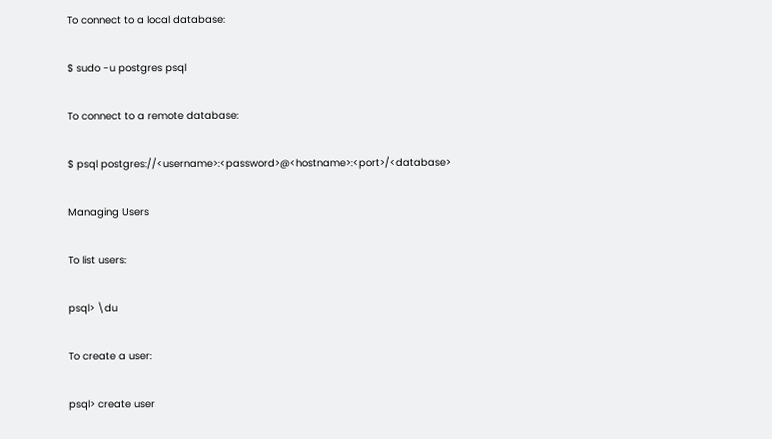To connect to a local database:

$ sudo -u postgres psql

To connect to a remote database:

$ psql postgres://<username>:<password>@<hostname>:<port>/<database>

Managing Users

To list users:

psql> \du

To create a user:

psql> create user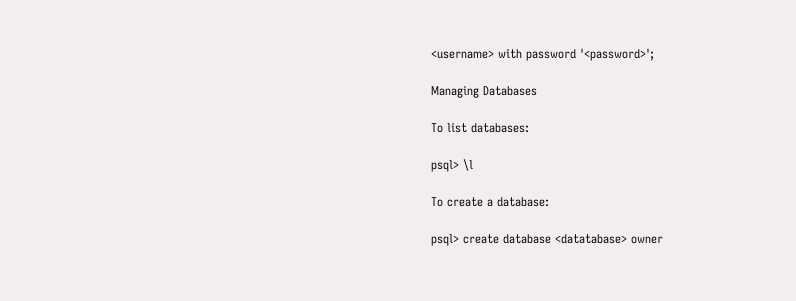<username> with password '<password>';

Managing Databases

To list databases:

psql> \l

To create a database:

psql> create database <datatabase> owner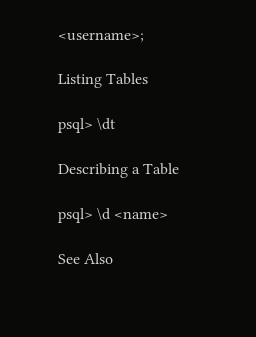<username>;

Listing Tables

psql> \dt

Describing a Table

psql> \d <name>

See Also